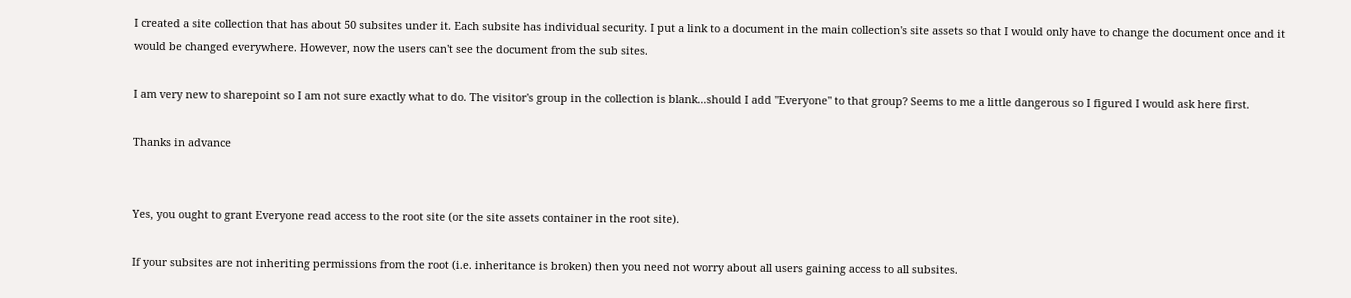I created a site collection that has about 50 subsites under it. Each subsite has individual security. I put a link to a document in the main collection's site assets so that I would only have to change the document once and it would be changed everywhere. However, now the users can't see the document from the sub sites.

I am very new to sharepoint so I am not sure exactly what to do. The visitor's group in the collection is blank...should I add "Everyone" to that group? Seems to me a little dangerous so I figured I would ask here first.

Thanks in advance


Yes, you ought to grant Everyone read access to the root site (or the site assets container in the root site).

If your subsites are not inheriting permissions from the root (i.e. inheritance is broken) then you need not worry about all users gaining access to all subsites.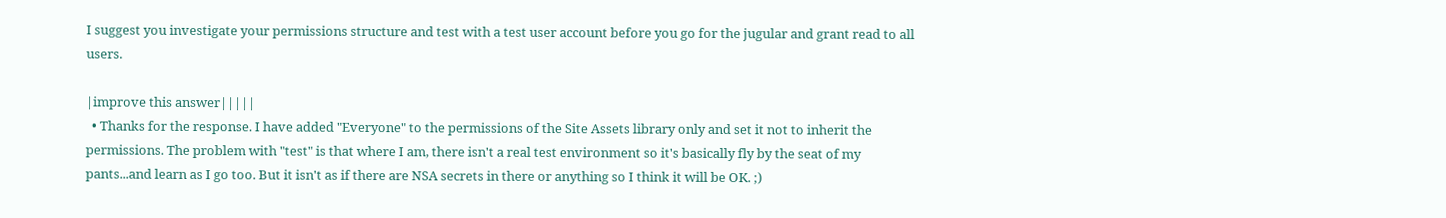I suggest you investigate your permissions structure and test with a test user account before you go for the jugular and grant read to all users.

|improve this answer|||||
  • Thanks for the response. I have added "Everyone" to the permissions of the Site Assets library only and set it not to inherit the permissions. The problem with "test" is that where I am, there isn't a real test environment so it's basically fly by the seat of my pants...and learn as I go too. But it isn't as if there are NSA secrets in there or anything so I think it will be OK. ;)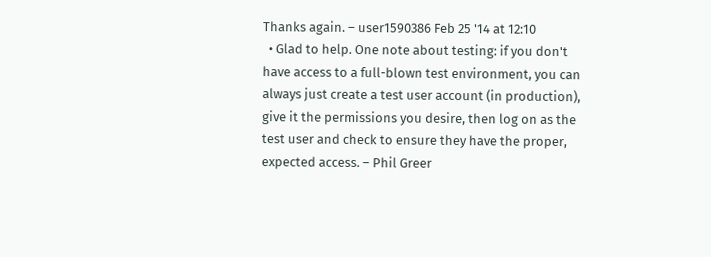Thanks again. – user1590386 Feb 25 '14 at 12:10
  • Glad to help. One note about testing: if you don't have access to a full-blown test environment, you can always just create a test user account (in production), give it the permissions you desire, then log on as the test user and check to ensure they have the proper, expected access. – Phil Greer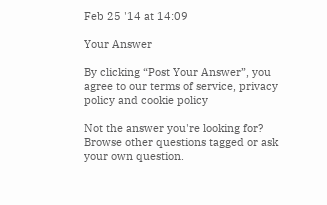Feb 25 '14 at 14:09

Your Answer

By clicking “Post Your Answer”, you agree to our terms of service, privacy policy and cookie policy

Not the answer you're looking for? Browse other questions tagged or ask your own question.